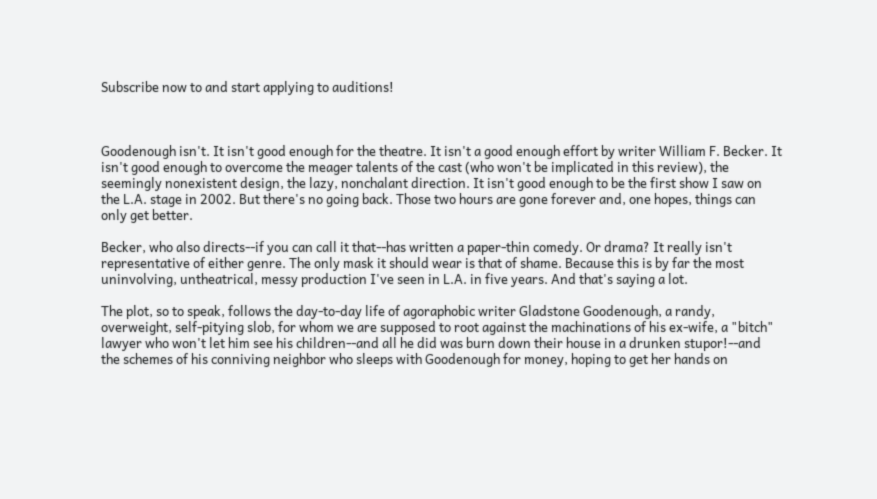Subscribe now to and start applying to auditions!



Goodenough isn't. It isn't good enough for the theatre. It isn't a good enough effort by writer William F. Becker. It isn't good enough to overcome the meager talents of the cast (who won't be implicated in this review), the seemingly nonexistent design, the lazy, nonchalant direction. It isn't good enough to be the first show I saw on the L.A. stage in 2002. But there's no going back. Those two hours are gone forever and, one hopes, things can only get better.

Becker, who also directs--if you can call it that--has written a paper-thin comedy. Or drama? It really isn't representative of either genre. The only mask it should wear is that of shame. Because this is by far the most uninvolving, untheatrical, messy production I've seen in L.A. in five years. And that's saying a lot.

The plot, so to speak, follows the day-to-day life of agoraphobic writer Gladstone Goodenough, a randy, overweight, self-pitying slob, for whom we are supposed to root against the machinations of his ex-wife, a "bitch" lawyer who won't let him see his children--and all he did was burn down their house in a drunken stupor!--and the schemes of his conniving neighbor who sleeps with Goodenough for money, hoping to get her hands on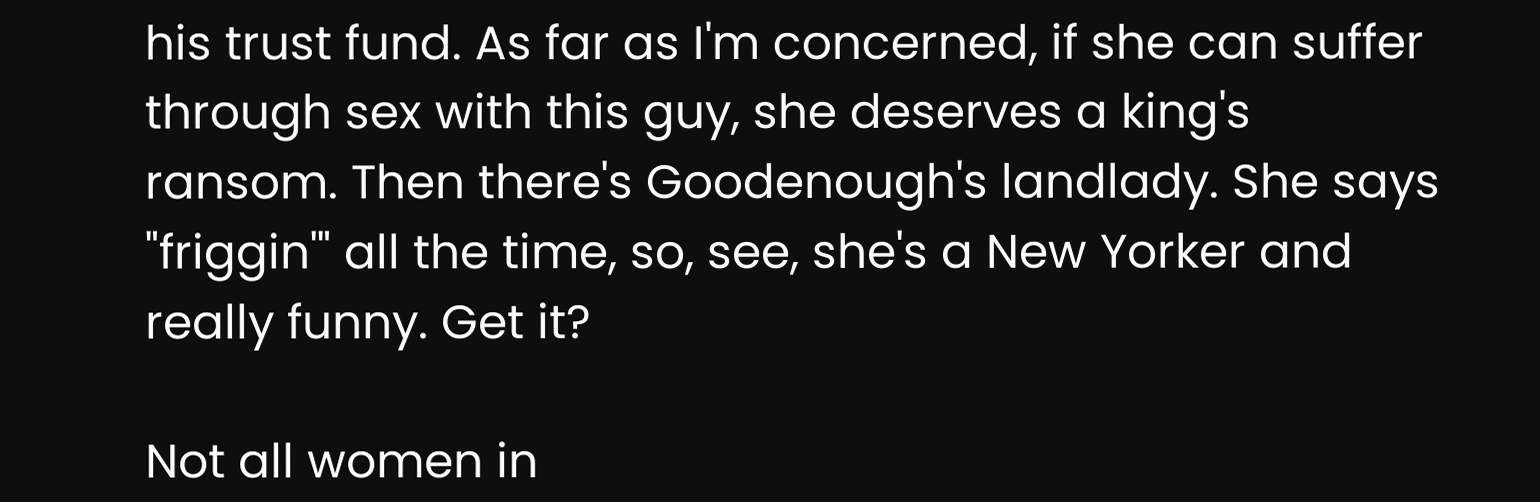his trust fund. As far as I'm concerned, if she can suffer through sex with this guy, she deserves a king's ransom. Then there's Goodenough's landlady. She says "friggin'" all the time, so, see, she's a New Yorker and really funny. Get it?

Not all women in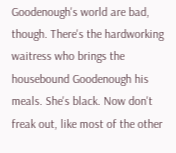Goodenough's world are bad, though. There's the hardworking waitress who brings the housebound Goodenough his meals. She's black. Now don't freak out, like most of the other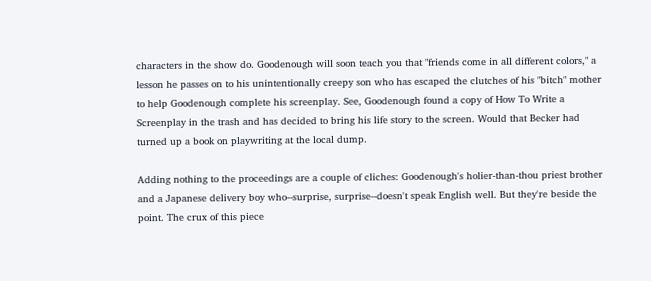characters in the show do. Goodenough will soon teach you that "friends come in all different colors," a lesson he passes on to his unintentionally creepy son who has escaped the clutches of his "bitch" mother to help Goodenough complete his screenplay. See, Goodenough found a copy of How To Write a Screenplay in the trash and has decided to bring his life story to the screen. Would that Becker had turned up a book on playwriting at the local dump.

Adding nothing to the proceedings are a couple of cliches: Goodenough's holier-than-thou priest brother and a Japanese delivery boy who--surprise, surprise--doesn't speak English well. But they're beside the point. The crux of this piece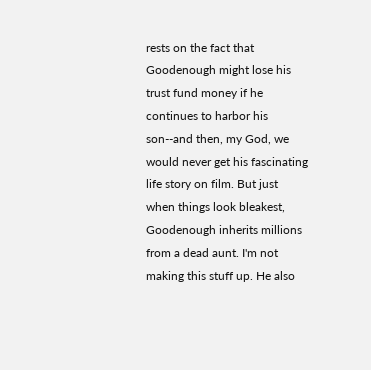rests on the fact that Goodenough might lose his trust fund money if he continues to harbor his son--and then, my God, we would never get his fascinating life story on film. But just when things look bleakest, Goodenough inherits millions from a dead aunt. I'm not making this stuff up. He also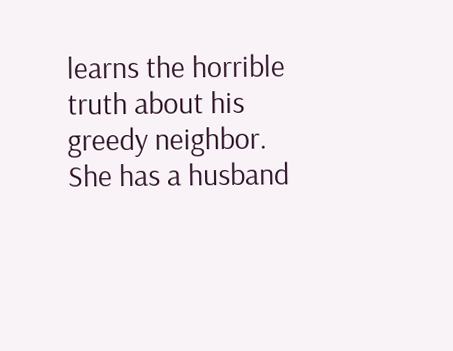learns the horrible truth about his greedy neighbor. She has a husband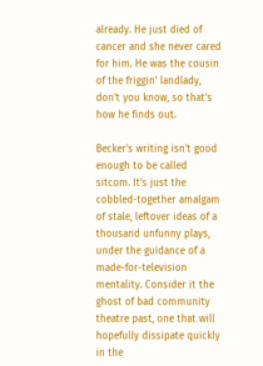already. He just died of cancer and she never cared for him. He was the cousin of the friggin' landlady, don't you know, so that's how he finds out.

Becker's writing isn't good enough to be called sitcom. It's just the cobbled-together amalgam of stale, leftover ideas of a thousand unfunny plays, under the guidance of a made-for-television mentality. Consider it the ghost of bad community theatre past, one that will hopefully dissipate quickly in the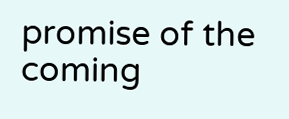promise of the coming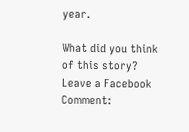year.

What did you think of this story?
Leave a Facebook Comment: